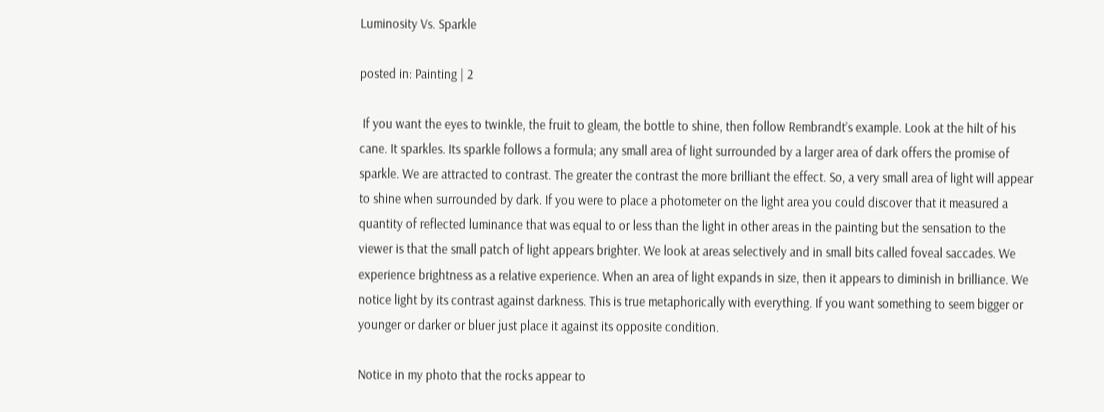Luminosity Vs. Sparkle

posted in: Painting | 2

 If you want the eyes to twinkle, the fruit to gleam, the bottle to shine, then follow Rembrandt’s example. Look at the hilt of his cane. It sparkles. Its sparkle follows a formula; any small area of light surrounded by a larger area of dark offers the promise of sparkle. We are attracted to contrast. The greater the contrast the more brilliant the effect. So, a very small area of light will appear to shine when surrounded by dark. If you were to place a photometer on the light area you could discover that it measured a quantity of reflected luminance that was equal to or less than the light in other areas in the painting but the sensation to the viewer is that the small patch of light appears brighter. We look at areas selectively and in small bits called foveal saccades. We experience brightness as a relative experience. When an area of light expands in size, then it appears to diminish in brilliance. We notice light by its contrast against darkness. This is true metaphorically with everything. If you want something to seem bigger or younger or darker or bluer just place it against its opposite condition.

Notice in my photo that the rocks appear to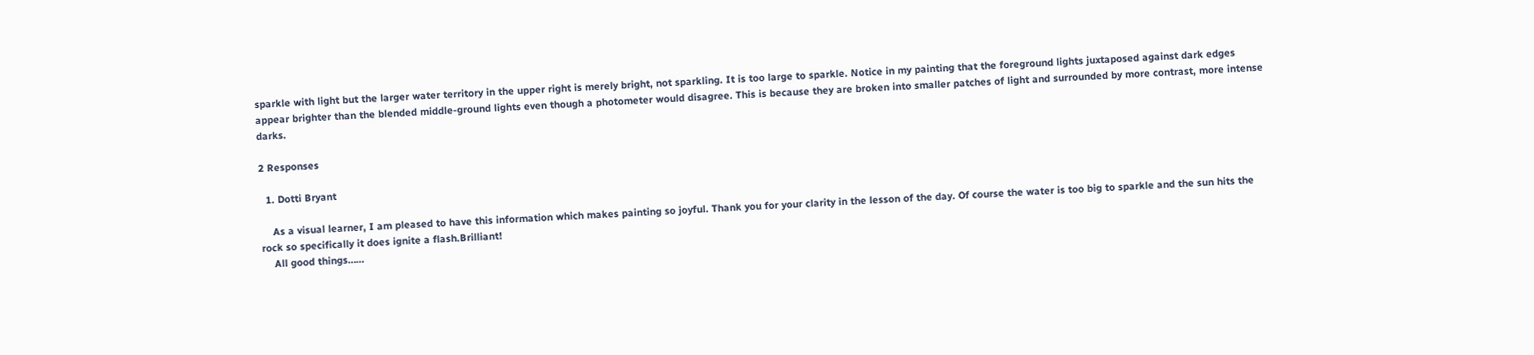sparkle with light but the larger water territory in the upper right is merely bright, not sparkling. It is too large to sparkle. Notice in my painting that the foreground lights juxtaposed against dark edges appear brighter than the blended middle-ground lights even though a photometer would disagree. This is because they are broken into smaller patches of light and surrounded by more contrast, more intense darks.

2 Responses

  1. Dotti Bryant

    As a visual learner, I am pleased to have this information which makes painting so joyful. Thank you for your clarity in the lesson of the day. Of course the water is too big to sparkle and the sun hits the rock so specifically it does ignite a flash.Brilliant!
    All good things……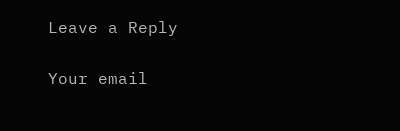Leave a Reply

Your email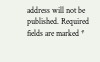address will not be published. Required fields are marked *